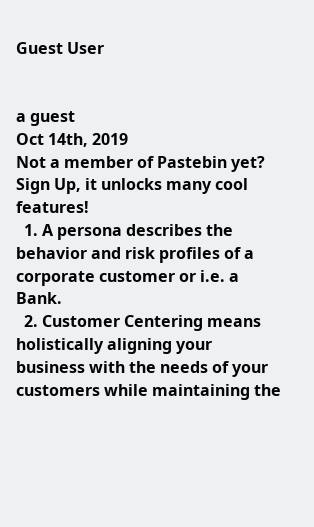Guest User


a guest
Oct 14th, 2019
Not a member of Pastebin yet? Sign Up, it unlocks many cool features!
  1. A persona describes the behavior and risk profiles of a corporate customer or i.e. a Bank.
  2. Customer Centering means holistically aligning your business with the needs of your customers while maintaining the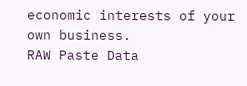economic interests of your own business.
RAW Paste Data